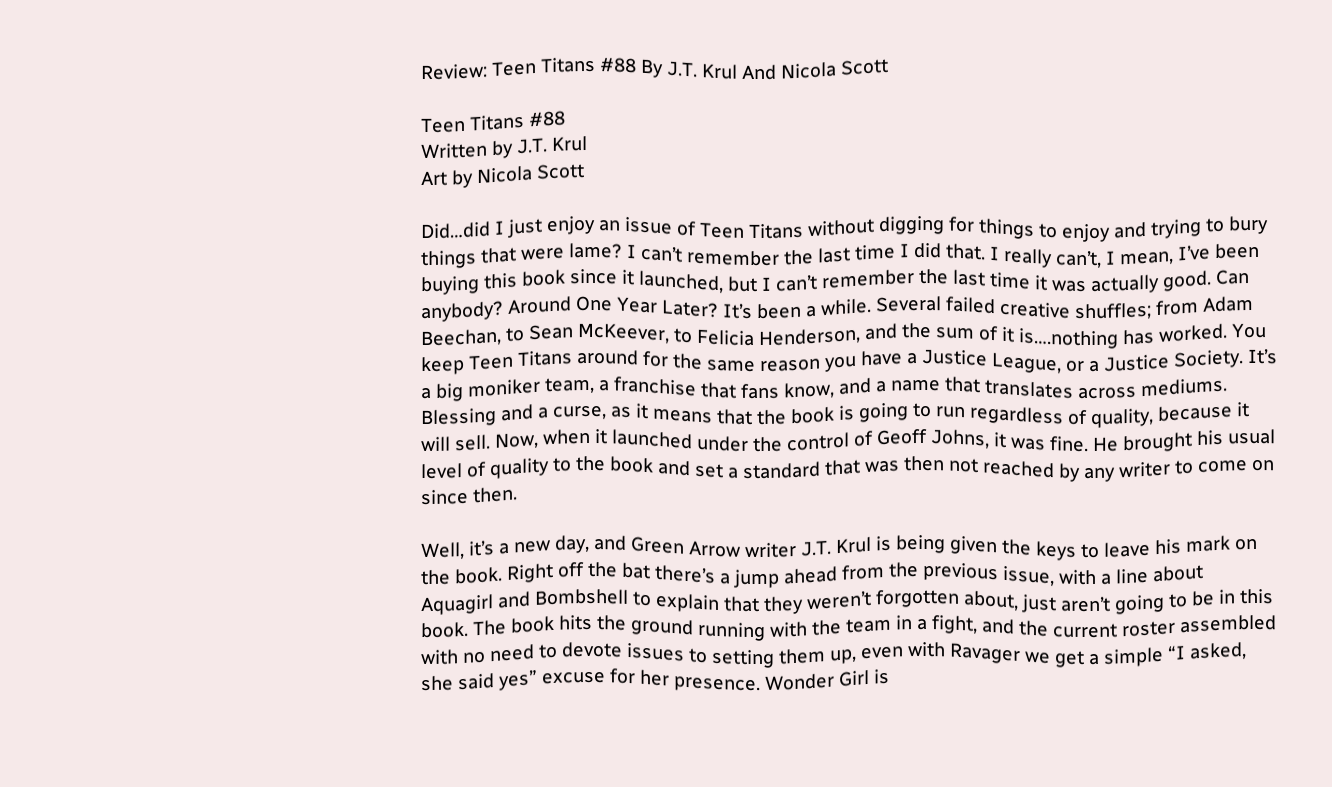Review: Teen Titans #88 By J.T. Krul And Nicola Scott

Teen Titans #88
Written by J.T. Krul
Art by Nicola Scott

Did…did I just enjoy an issue of Teen Titans without digging for things to enjoy and trying to bury things that were lame? I can’t remember the last time I did that. I really can’t, I mean, I’ve been buying this book since it launched, but I can’t remember the last time it was actually good. Can anybody? Around One Year Later? It’s been a while. Several failed creative shuffles; from Adam Beechan, to Sean McKeever, to Felicia Henderson, and the sum of it is….nothing has worked. You keep Teen Titans around for the same reason you have a Justice League, or a Justice Society. It’s a big moniker team, a franchise that fans know, and a name that translates across mediums. Blessing and a curse, as it means that the book is going to run regardless of quality, because it will sell. Now, when it launched under the control of Geoff Johns, it was fine. He brought his usual level of quality to the book and set a standard that was then not reached by any writer to come on since then.

Well, it’s a new day, and Green Arrow writer J.T. Krul is being given the keys to leave his mark on the book. Right off the bat there’s a jump ahead from the previous issue, with a line about Aquagirl and Bombshell to explain that they weren’t forgotten about, just aren’t going to be in this book. The book hits the ground running with the team in a fight, and the current roster assembled with no need to devote issues to setting them up, even with Ravager we get a simple “I asked, she said yes” excuse for her presence. Wonder Girl is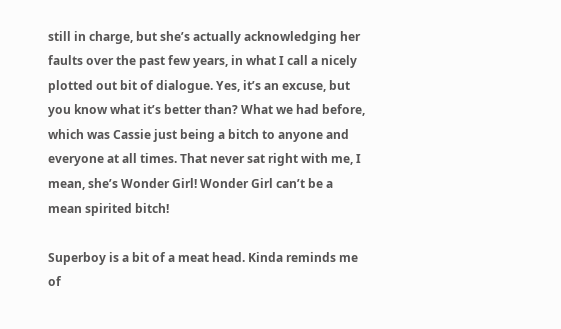still in charge, but she’s actually acknowledging her faults over the past few years, in what I call a nicely plotted out bit of dialogue. Yes, it’s an excuse, but you know what it’s better than? What we had before, which was Cassie just being a bitch to anyone and everyone at all times. That never sat right with me, I mean, she’s Wonder Girl! Wonder Girl can’t be a mean spirited bitch!

Superboy is a bit of a meat head. Kinda reminds me of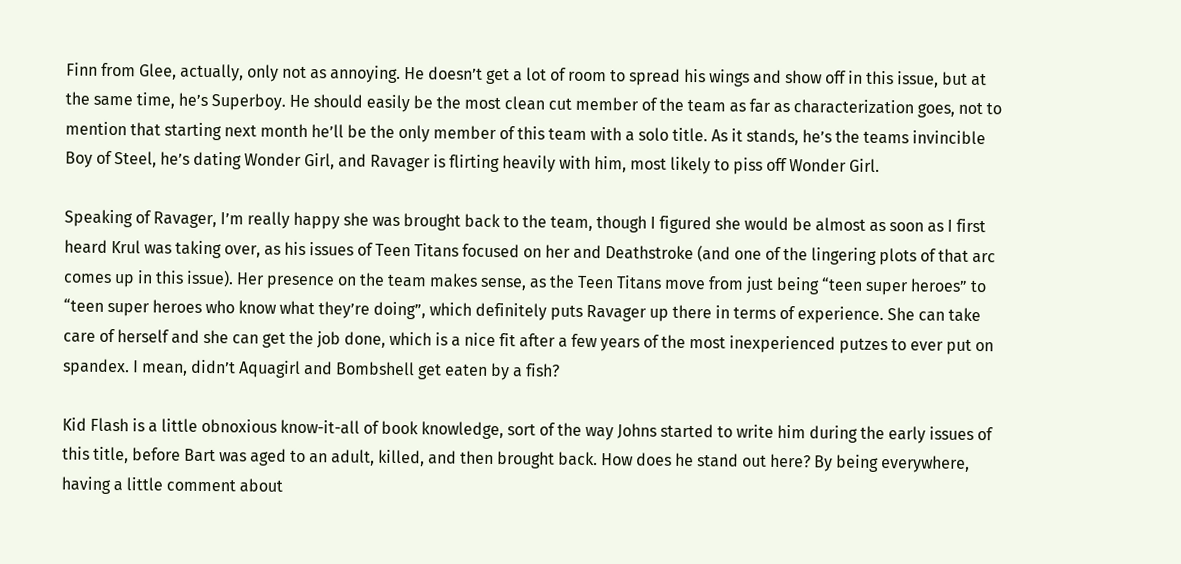Finn from Glee, actually, only not as annoying. He doesn’t get a lot of room to spread his wings and show off in this issue, but at the same time, he’s Superboy. He should easily be the most clean cut member of the team as far as characterization goes, not to mention that starting next month he’ll be the only member of this team with a solo title. As it stands, he’s the teams invincible Boy of Steel, he’s dating Wonder Girl, and Ravager is flirting heavily with him, most likely to piss off Wonder Girl.

Speaking of Ravager, I’m really happy she was brought back to the team, though I figured she would be almost as soon as I first heard Krul was taking over, as his issues of Teen Titans focused on her and Deathstroke (and one of the lingering plots of that arc comes up in this issue). Her presence on the team makes sense, as the Teen Titans move from just being “teen super heroes” to “teen super heroes who know what they’re doing”, which definitely puts Ravager up there in terms of experience. She can take care of herself and she can get the job done, which is a nice fit after a few years of the most inexperienced putzes to ever put on spandex. I mean, didn’t Aquagirl and Bombshell get eaten by a fish?

Kid Flash is a little obnoxious know-it-all of book knowledge, sort of the way Johns started to write him during the early issues of this title, before Bart was aged to an adult, killed, and then brought back. How does he stand out here? By being everywhere, having a little comment about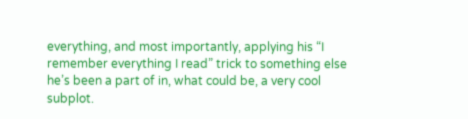everything, and most importantly, applying his “I remember everything I read” trick to something else he’s been a part of in, what could be, a very cool subplot.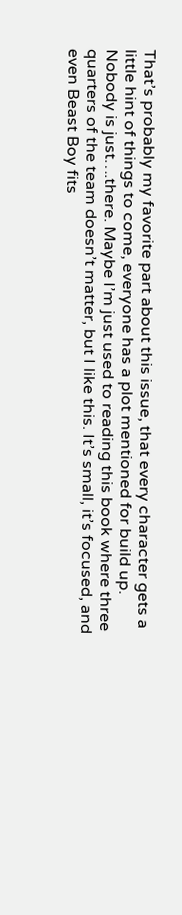That’s probably my favorite part about this issue, that every character gets a little hint of things to come, everyone has a plot mentioned for build up. Nobody is just….there. Maybe I’m just used to reading this book where three quarters of the team doesn’t matter, but I like this. It’s small, it’s focused, and even Beast Boy fits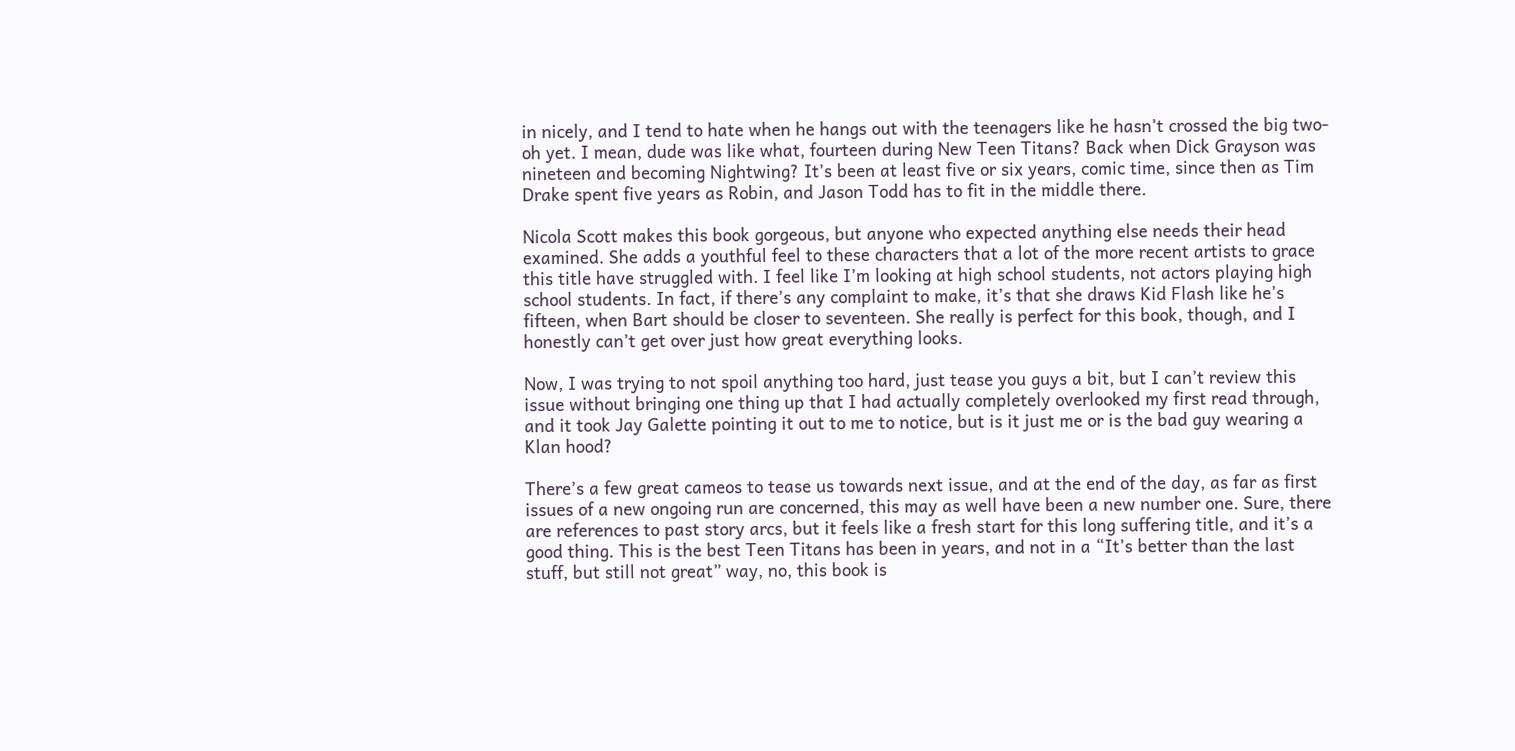in nicely, and I tend to hate when he hangs out with the teenagers like he hasn’t crossed the big two-oh yet. I mean, dude was like what, fourteen during New Teen Titans? Back when Dick Grayson was nineteen and becoming Nightwing? It’s been at least five or six years, comic time, since then as Tim Drake spent five years as Robin, and Jason Todd has to fit in the middle there.

Nicola Scott makes this book gorgeous, but anyone who expected anything else needs their head examined. She adds a youthful feel to these characters that a lot of the more recent artists to grace this title have struggled with. I feel like I’m looking at high school students, not actors playing high school students. In fact, if there’s any complaint to make, it’s that she draws Kid Flash like he’s fifteen, when Bart should be closer to seventeen. She really is perfect for this book, though, and I honestly can’t get over just how great everything looks.

Now, I was trying to not spoil anything too hard, just tease you guys a bit, but I can’t review this issue without bringing one thing up that I had actually completely overlooked my first read through, and it took Jay Galette pointing it out to me to notice, but is it just me or is the bad guy wearing a Klan hood?

There’s a few great cameos to tease us towards next issue, and at the end of the day, as far as first issues of a new ongoing run are concerned, this may as well have been a new number one. Sure, there are references to past story arcs, but it feels like a fresh start for this long suffering title, and it’s a good thing. This is the best Teen Titans has been in years, and not in a “It’s better than the last stuff, but still not great” way, no, this book is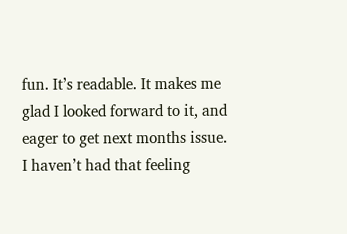fun. It’s readable. It makes me glad I looked forward to it, and eager to get next months issue. I haven’t had that feeling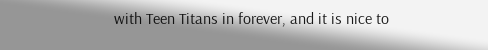with Teen Titans in forever, and it is nice to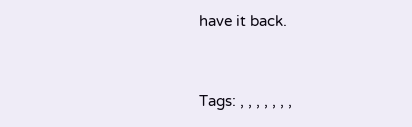have it back.



Tags: , , , , , , ,